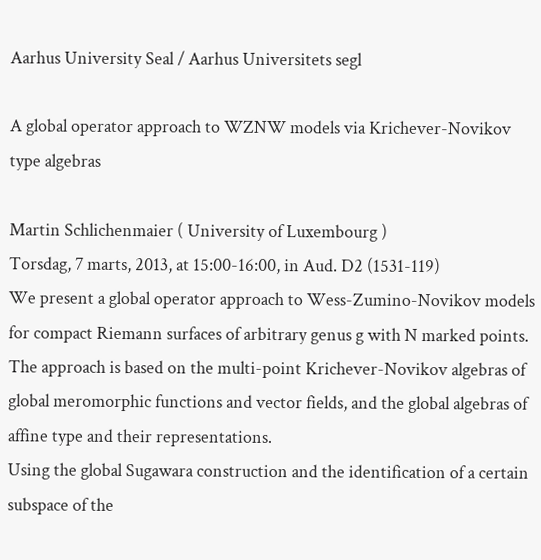Aarhus University Seal / Aarhus Universitets segl

A global operator approach to WZNW models via Krichever-Novikov type algebras

Martin Schlichenmaier ( University of Luxembourg )
Torsdag, 7 marts, 2013, at 15:00-16:00, in Aud. D2 (1531-119)
We present a global operator approach to Wess-Zumino-Novikov models for compact Riemann surfaces of arbitrary genus g with N marked points.
The approach is based on the multi-point Krichever-Novikov algebras of global meromorphic functions and vector fields, and the global algebras of affine type and their representations.
Using the global Sugawara construction and the identification of a certain subspace of the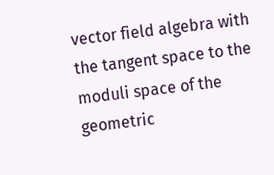vector field algebra with the tangent space to the moduli space of the geometric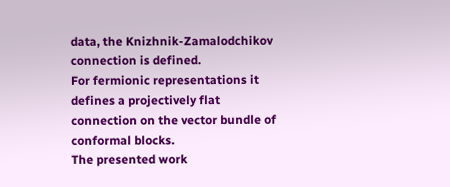data, the Knizhnik-Zamalodchikov connection is defined.
For fermionic representations it defines a projectively flat connection on the vector bundle of conformal blocks.
The presented work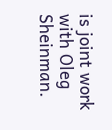is joint work with Oleg Sheinman.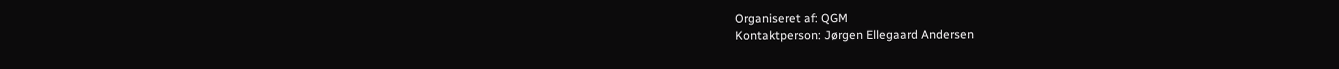Organiseret af: QGM
Kontaktperson: Jørgen Ellegaard Andersen